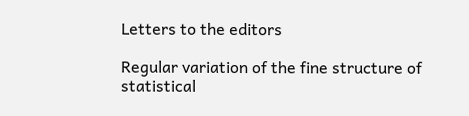Letters to the editors

Regular variation of the fine structure of statistical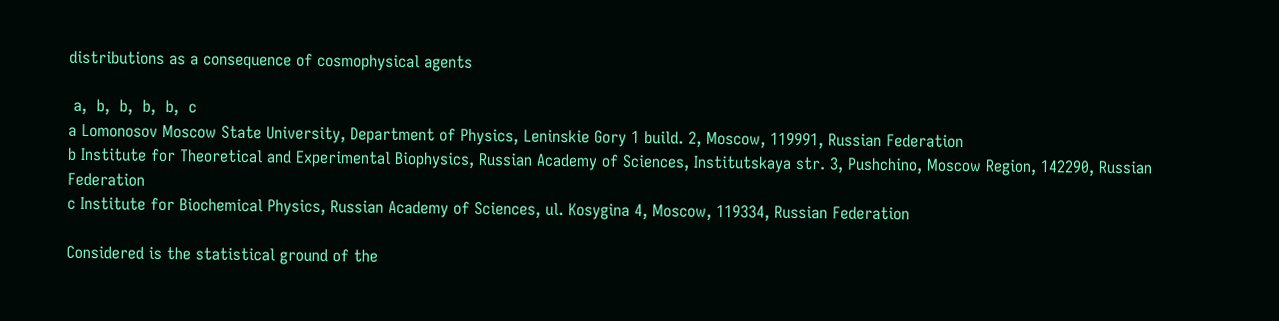distributions as a consequence of cosmophysical agents

 a,  b,  b,  b,  b,  c
a Lomonosov Moscow State University, Department of Physics, Leninskie Gory 1 build. 2, Moscow, 119991, Russian Federation
b Institute for Theoretical and Experimental Biophysics, Russian Academy of Sciences, Institutskaya str. 3, Pushchino, Moscow Region, 142290, Russian Federation
c Institute for Biochemical Physics, Russian Academy of Sciences, ul. Kosygina 4, Moscow, 119334, Russian Federation

Considered is the statistical ground of the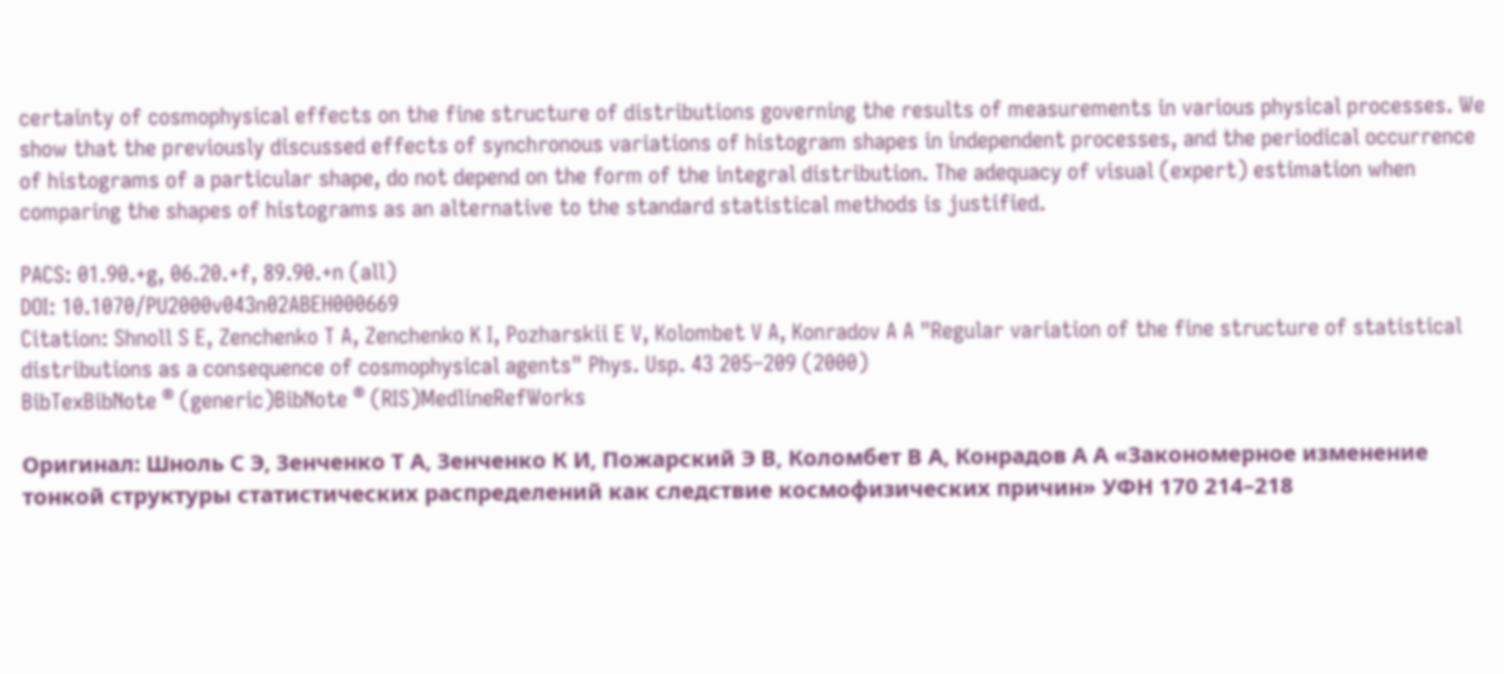certainty of cosmophysical effects on the fine structure of distributions governing the results of measurements in various physical processes. We show that the previously discussed effects of synchronous variations of histogram shapes in independent processes, and the periodical occurrence of histograms of a particular shape, do not depend on the form of the integral distribution. The adequacy of visual (expert) estimation when comparing the shapes of histograms as an alternative to the standard statistical methods is justified.

PACS: 01.90.+g, 06.20.+f, 89.90.+n (all)
DOI: 10.1070/PU2000v043n02ABEH000669
Citation: Shnoll S E, Zenchenko T A, Zenchenko K I, Pozharskii E V, Kolombet V A, Konradov A A "Regular variation of the fine structure of statistical distributions as a consequence of cosmophysical agents" Phys. Usp. 43 205–209 (2000)
BibTexBibNote ® (generic)BibNote ® (RIS)MedlineRefWorks

Оригинал: Шноль С Э, Зенченко Т А, Зенченко К И, Пожарский Э В, Коломбет В А, Конрадов А А «Закономерное изменение тонкой структуры статистических распределений как следствие космофизических причин» УФН 170 214–218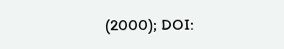(2000); DOI: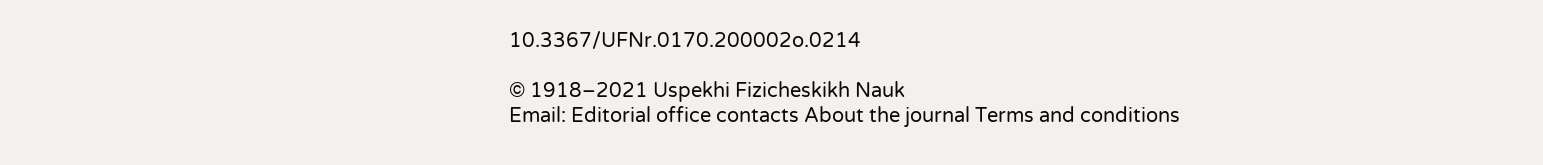10.3367/UFNr.0170.200002o.0214

© 1918–2021 Uspekhi Fizicheskikh Nauk
Email: Editorial office contacts About the journal Terms and conditions